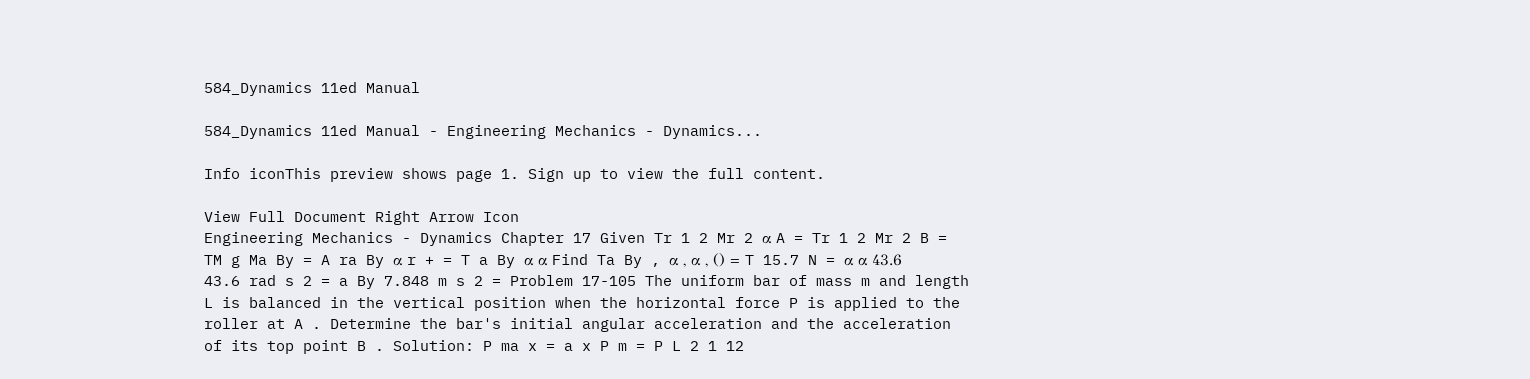584_Dynamics 11ed Manual

584_Dynamics 11ed Manual - Engineering Mechanics - Dynamics...

Info iconThis preview shows page 1. Sign up to view the full content.

View Full Document Right Arrow Icon
Engineering Mechanics - Dynamics Chapter 17 Given Tr 1 2 Mr 2 α A = Tr 1 2 Mr 2 B = TM g Ma By = A ra By α r + = T a By α α Find Ta By , α , α , () = T 15.7 N = α α 43.6 43.6 rad s 2 = a By 7.848 m s 2 = Problem 17-105 The uniform bar of mass m and length L is balanced in the vertical position when the horizontal force P is applied to the roller at A . Determine the bar's initial angular acceleration and the acceleration of its top point B . Solution: P ma x = a x P m = P L 2 1 12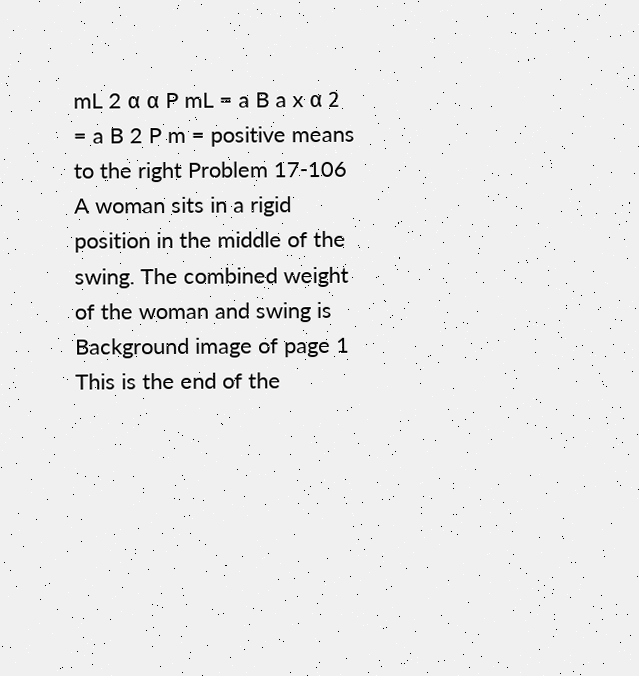mL 2 α α P mL = a B a x α 2 = a B 2 P m = positive means to the right Problem 17-106 A woman sits in a rigid position in the middle of the swing. The combined weight of the woman and swing is
Background image of page 1
This is the end of the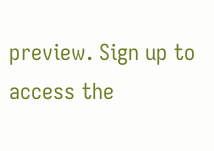preview. Sign up to access the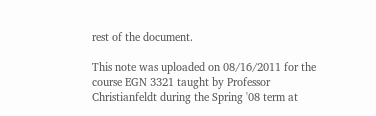rest of the document.

This note was uploaded on 08/16/2011 for the course EGN 3321 taught by Professor Christianfeldt during the Spring '08 term at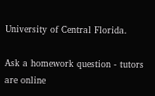University of Central Florida.

Ask a homework question - tutors are online